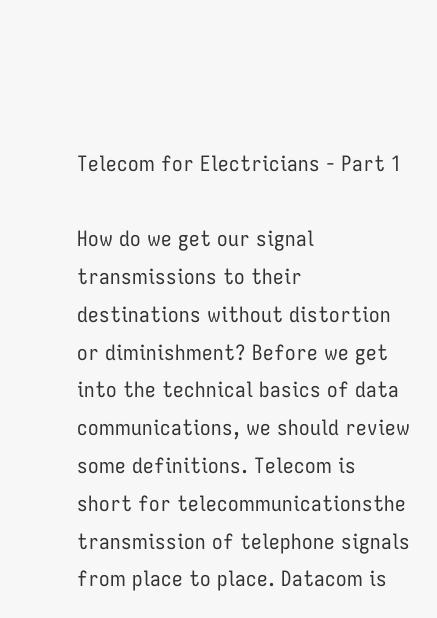Telecom for Electricians - Part 1

How do we get our signal transmissions to their destinations without distortion or diminishment? Before we get into the technical basics of data communications, we should review some definitions. Telecom is short for telecommunicationsthe transmission of telephone signals from place to place. Datacom is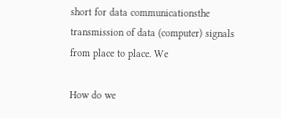short for data communicationsthe transmission of data (computer) signals from place to place. We

How do we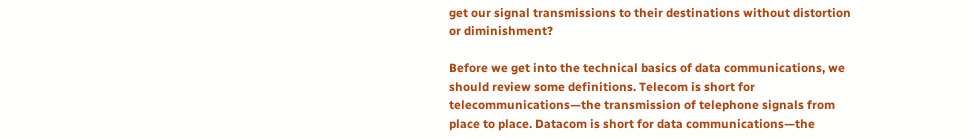get our signal transmissions to their destinations without distortion or diminishment?

Before we get into the technical basics of data communications, we should review some definitions. Telecom is short for telecommunications—the transmission of telephone signals from place to place. Datacom is short for data communications—the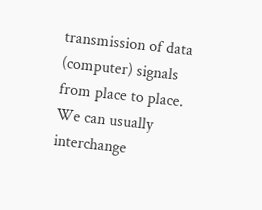transmission of data (computer) signals from place to place. We can usually interchange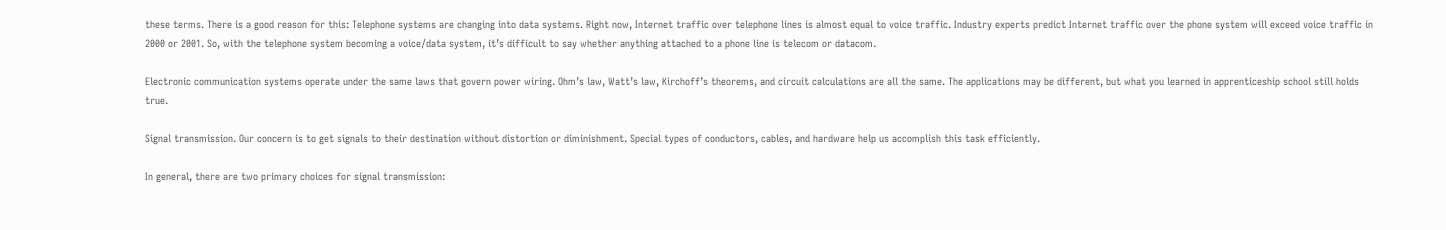these terms. There is a good reason for this: Telephone systems are changing into data systems. Right now, Internet traffic over telephone lines is almost equal to voice traffic. Industry experts predict Internet traffic over the phone system will exceed voice traffic in 2000 or 2001. So, with the telephone system becoming a voice/data system, it’s difficult to say whether anything attached to a phone line is telecom or datacom.

Electronic communication systems operate under the same laws that govern power wiring. Ohm’s law, Watt’s law, Kirchoff’s theorems, and circuit calculations are all the same. The applications may be different, but what you learned in apprenticeship school still holds true.

Signal transmission. Our concern is to get signals to their destination without distortion or diminishment. Special types of conductors, cables, and hardware help us accomplish this task efficiently.

In general, there are two primary choices for signal transmission: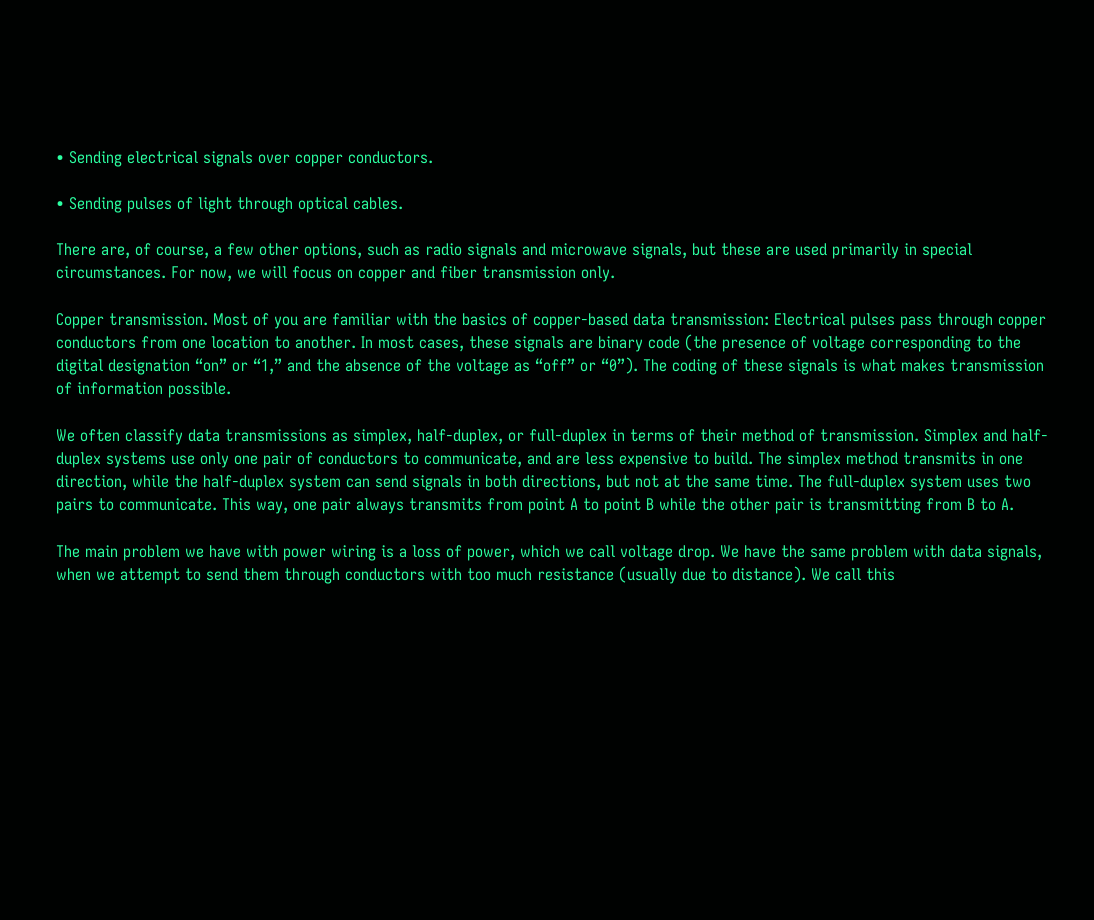• Sending electrical signals over copper conductors.

• Sending pulses of light through optical cables.

There are, of course, a few other options, such as radio signals and microwave signals, but these are used primarily in special circumstances. For now, we will focus on copper and fiber transmission only.

Copper transmission. Most of you are familiar with the basics of copper-based data transmission: Electrical pulses pass through copper conductors from one location to another. In most cases, these signals are binary code (the presence of voltage corresponding to the digital designation “on” or “1,” and the absence of the voltage as “off” or “0”). The coding of these signals is what makes transmission of information possible.

We often classify data transmissions as simplex, half-duplex, or full-duplex in terms of their method of transmission. Simplex and half-duplex systems use only one pair of conductors to communicate, and are less expensive to build. The simplex method transmits in one direction, while the half-duplex system can send signals in both directions, but not at the same time. The full-duplex system uses two pairs to communicate. This way, one pair always transmits from point A to point B while the other pair is transmitting from B to A.

The main problem we have with power wiring is a loss of power, which we call voltage drop. We have the same problem with data signals, when we attempt to send them through conductors with too much resistance (usually due to distance). We call this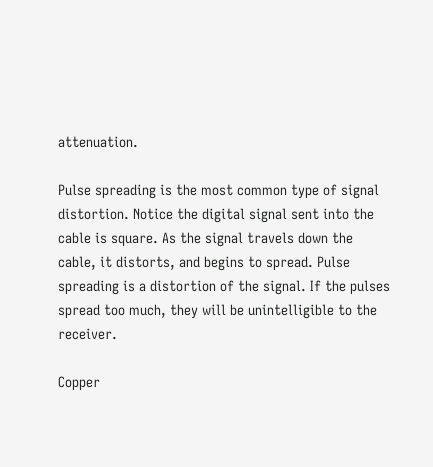attenuation.

Pulse spreading is the most common type of signal distortion. Notice the digital signal sent into the cable is square. As the signal travels down the cable, it distorts, and begins to spread. Pulse spreading is a distortion of the signal. If the pulses spread too much, they will be unintelligible to the receiver.

Copper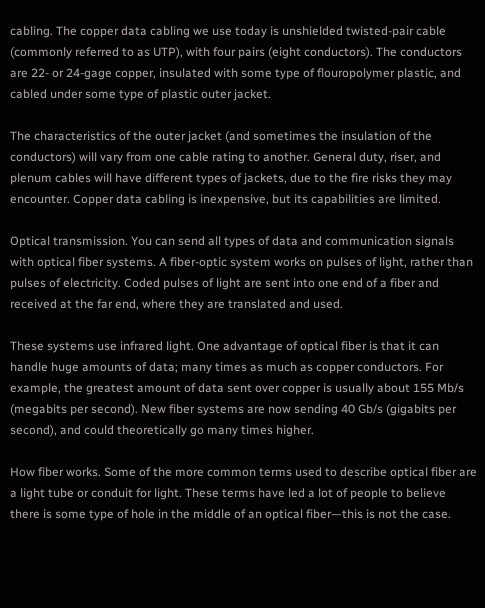cabling. The copper data cabling we use today is unshielded twisted-pair cable (commonly referred to as UTP), with four pairs (eight conductors). The conductors are 22- or 24-gage copper, insulated with some type of flouropolymer plastic, and cabled under some type of plastic outer jacket.

The characteristics of the outer jacket (and sometimes the insulation of the conductors) will vary from one cable rating to another. General duty, riser, and plenum cables will have different types of jackets, due to the fire risks they may encounter. Copper data cabling is inexpensive, but its capabilities are limited.

Optical transmission. You can send all types of data and communication signals with optical fiber systems. A fiber-optic system works on pulses of light, rather than pulses of electricity. Coded pulses of light are sent into one end of a fiber and received at the far end, where they are translated and used.

These systems use infrared light. One advantage of optical fiber is that it can handle huge amounts of data; many times as much as copper conductors. For example, the greatest amount of data sent over copper is usually about 155 Mb/s (megabits per second). New fiber systems are now sending 40 Gb/s (gigabits per second), and could theoretically go many times higher.

How fiber works. Some of the more common terms used to describe optical fiber are a light tube or conduit for light. These terms have led a lot of people to believe there is some type of hole in the middle of an optical fiber—this is not the case.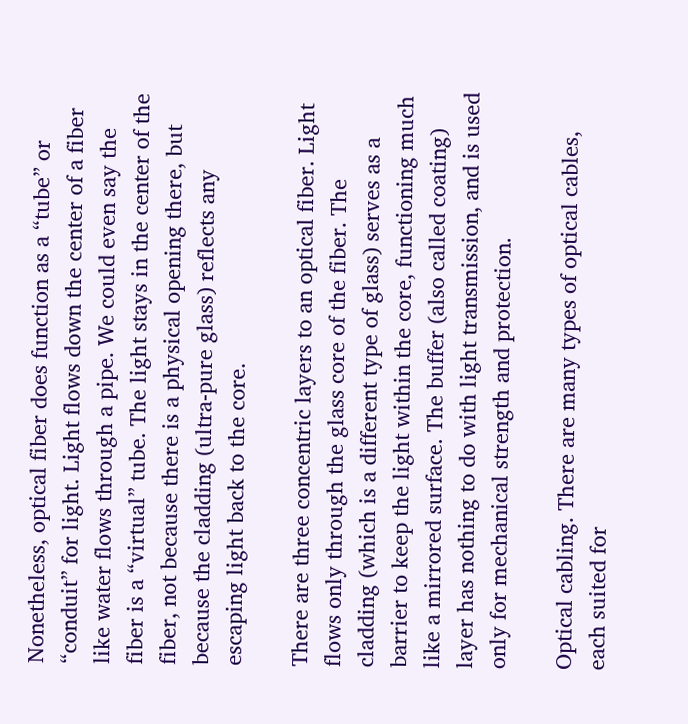Nonetheless, optical fiber does function as a “tube” or “conduit” for light. Light flows down the center of a fiber like water flows through a pipe. We could even say the fiber is a “virtual” tube. The light stays in the center of the fiber, not because there is a physical opening there, but because the cladding (ultra-pure glass) reflects any escaping light back to the core.

There are three concentric layers to an optical fiber. Light flows only through the glass core of the fiber. The cladding (which is a different type of glass) serves as a barrier to keep the light within the core, functioning much like a mirrored surface. The buffer (also called coating) layer has nothing to do with light transmission, and is used only for mechanical strength and protection.

Optical cabling. There are many types of optical cables, each suited for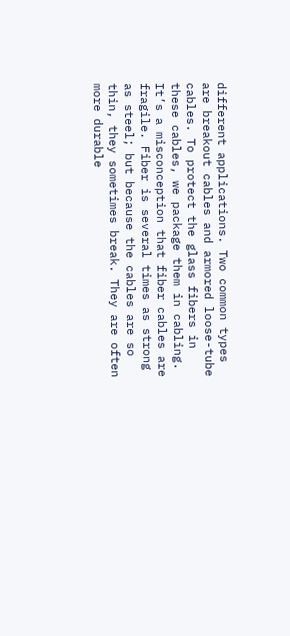different applications. Two common types are breakout cables and armored loose-tube cables. To protect the glass fibers in these cables, we package them in cabling. It’s a misconception that fiber cables are fragile. Fiber is several times as strong as steel; but because the cables are so thin, they sometimes break. They are often more durable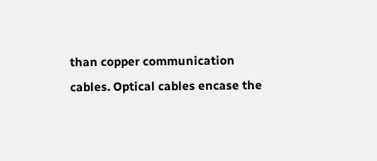than copper communication cables. Optical cables encase the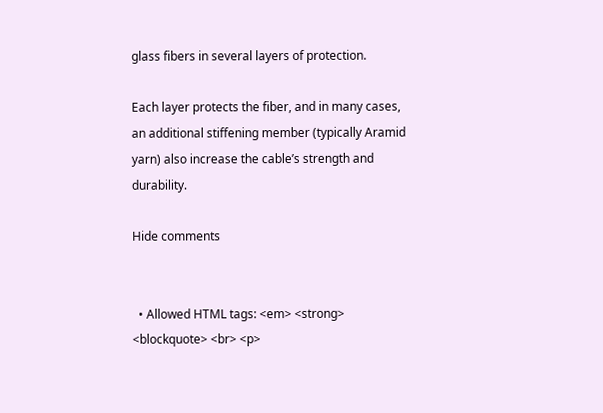glass fibers in several layers of protection.

Each layer protects the fiber, and in many cases, an additional stiffening member (typically Aramid yarn) also increase the cable’s strength and durability.

Hide comments


  • Allowed HTML tags: <em> <strong> <blockquote> <br> <p>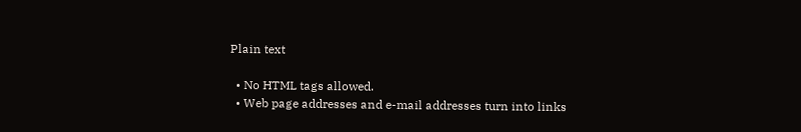Plain text

  • No HTML tags allowed.
  • Web page addresses and e-mail addresses turn into links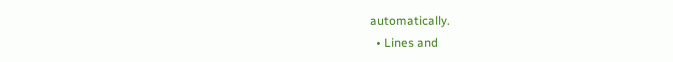automatically.
  • Lines and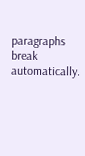paragraphs break automatically.